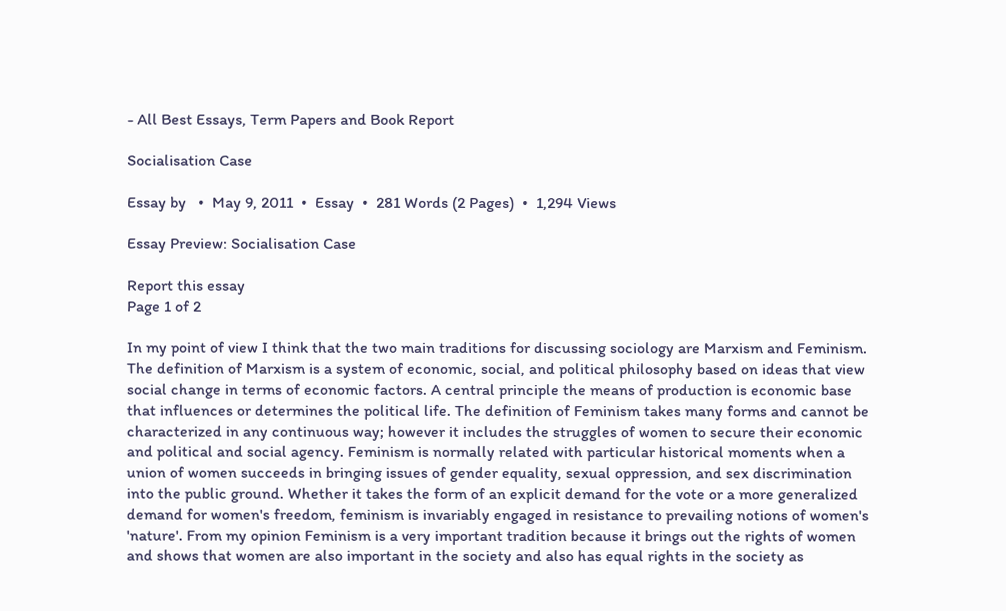- All Best Essays, Term Papers and Book Report

Socialisation Case

Essay by   •  May 9, 2011  •  Essay  •  281 Words (2 Pages)  •  1,294 Views

Essay Preview: Socialisation Case

Report this essay
Page 1 of 2

In my point of view I think that the two main traditions for discussing sociology are Marxism and Feminism. The definition of Marxism is a system of economic, social, and political philosophy based on ideas that view social change in terms of economic factors. A central principle the means of production is economic base that influences or determines the political life. The definition of Feminism takes many forms and cannot be characterized in any continuous way; however it includes the struggles of women to secure their economic and political and social agency. Feminism is normally related with particular historical moments when a union of women succeeds in bringing issues of gender equality, sexual oppression, and sex discrimination into the public ground. Whether it takes the form of an explicit demand for the vote or a more generalized demand for women's freedom, feminism is invariably engaged in resistance to prevailing notions of women's 'nature'. From my opinion Feminism is a very important tradition because it brings out the rights of women and shows that women are also important in the society and also has equal rights in the society as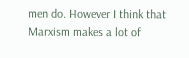men do. However I think that Marxism makes a lot of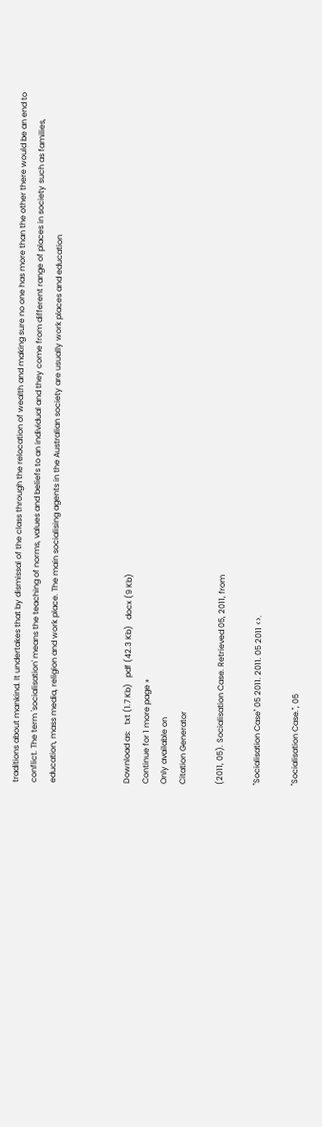traditions about mankind. It undertakes that by dismissal of the class through the relocation of wealth and making sure no one has more than the other there would be an end to conflict. The term 'socialisation' means the teaching of norms, values and beliefs to an individual and they come from different range of places in society such as families, education, mass media, religion and work place. The main socialising agents in the Australian society are usually work places and education



Download as:   txt (1.7 Kb)   pdf (42.3 Kb)   docx (9 Kb)
Continue for 1 more page »
Only available on
Citation Generator

(2011, 05). Socialisation Case. Retrieved 05, 2011, from

"Socialisation Case" 05 2011. 2011. 05 2011 <>.

"Socialisation Case.", 05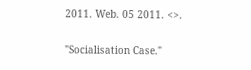2011. Web. 05 2011. <>.

"Socialisation Case."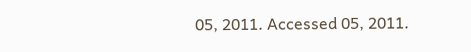05, 2011. Accessed 05, 2011.